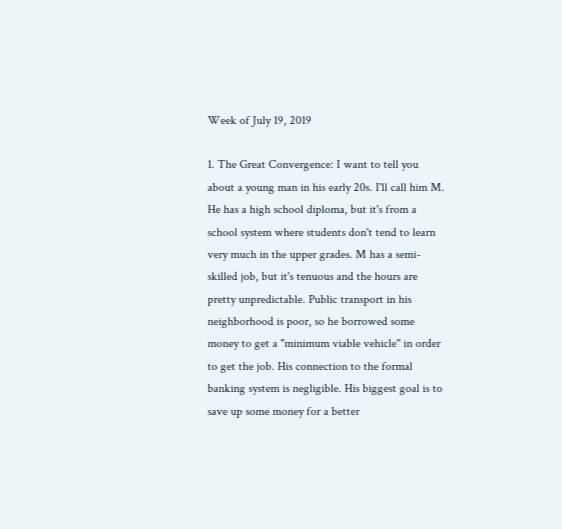Week of July 19, 2019

1. The Great Convergence: I want to tell you about a young man in his early 20s. I'll call him M. He has a high school diploma, but it's from a school system where students don't tend to learn very much in the upper grades. M has a semi-skilled job, but it's tenuous and the hours are pretty unpredictable. Public transport in his neighborhood is poor, so he borrowed some money to get a "minimum viable vehicle" in order to get the job. His connection to the formal banking system is negligible. His biggest goal is to save up some money for a better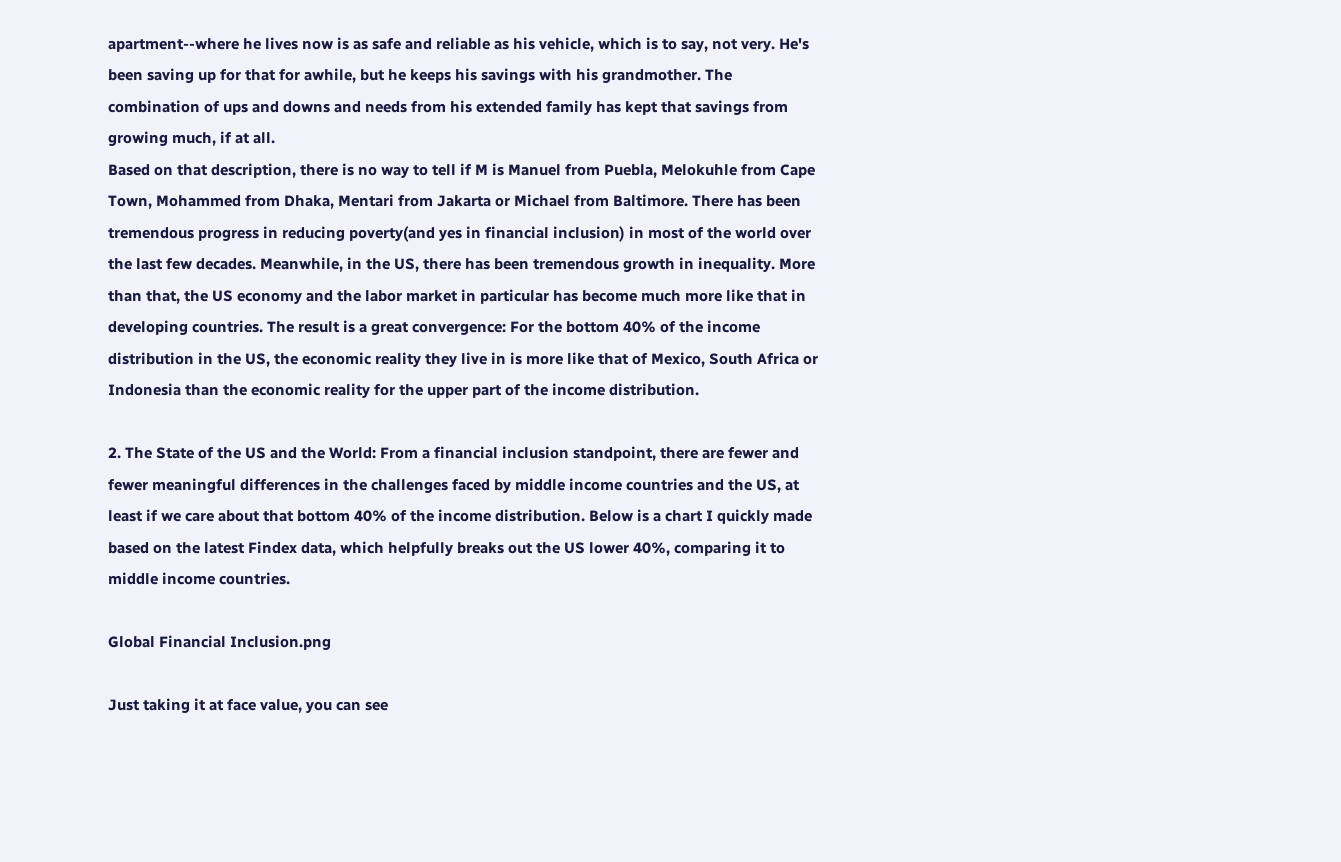apartment--where he lives now is as safe and reliable as his vehicle, which is to say, not very. He's been saving up for that for awhile, but he keeps his savings with his grandmother. The combination of ups and downs and needs from his extended family has kept that savings from growing much, if at all.
Based on that description, there is no way to tell if M is Manuel from Puebla, Melokuhle from Cape Town, Mohammed from Dhaka, Mentari from Jakarta or Michael from Baltimore. There has been tremendous progress in reducing poverty(and yes in financial inclusion) in most of the world over the last few decades. Meanwhile, in the US, there has been tremendous growth in inequality. More than that, the US economy and the labor market in particular has become much more like that in developing countries. The result is a great convergence: For the bottom 40% of the income distribution in the US, the economic reality they live in is more like that of Mexico, South Africa or Indonesia than the economic reality for the upper part of the income distribution.

2. The State of the US and the World: From a financial inclusion standpoint, there are fewer and fewer meaningful differences in the challenges faced by middle income countries and the US, at least if we care about that bottom 40% of the income distribution. Below is a chart I quickly made based on the latest Findex data, which helpfully breaks out the US lower 40%, comparing it to middle income countries.

Global Financial Inclusion.png

Just taking it at face value, you can see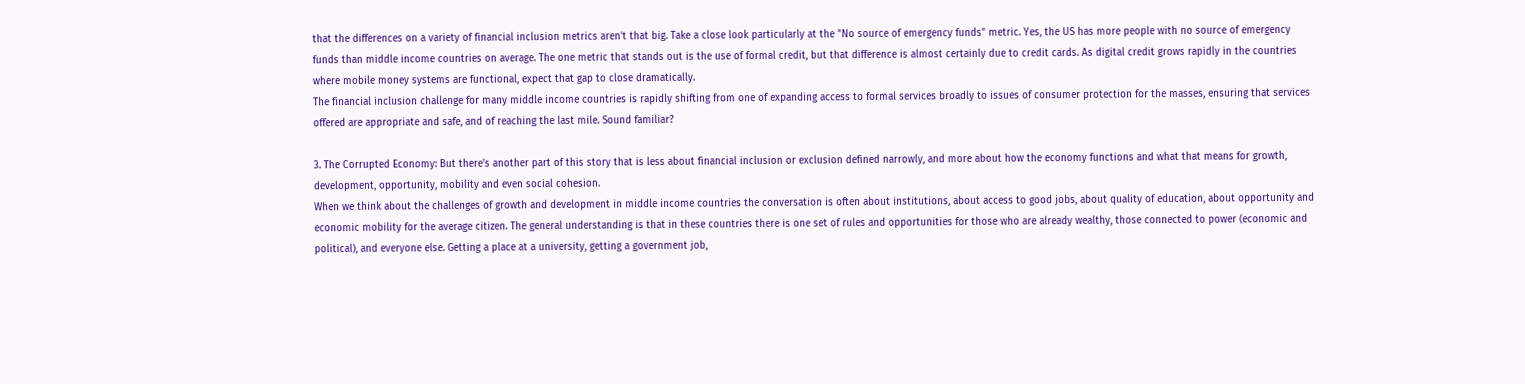that the differences on a variety of financial inclusion metrics aren't that big. Take a close look particularly at the "No source of emergency funds" metric. Yes, the US has more people with no source of emergency funds than middle income countries on average. The one metric that stands out is the use of formal credit, but that difference is almost certainly due to credit cards. As digital credit grows rapidly in the countries where mobile money systems are functional, expect that gap to close dramatically.
The financial inclusion challenge for many middle income countries is rapidly shifting from one of expanding access to formal services broadly to issues of consumer protection for the masses, ensuring that services offered are appropriate and safe, and of reaching the last mile. Sound familiar?

3. The Corrupted Economy: But there's another part of this story that is less about financial inclusion or exclusion defined narrowly, and more about how the economy functions and what that means for growth, development, opportunity, mobility and even social cohesion.
When we think about the challenges of growth and development in middle income countries the conversation is often about institutions, about access to good jobs, about quality of education, about opportunity and economic mobility for the average citizen. The general understanding is that in these countries there is one set of rules and opportunities for those who are already wealthy, those connected to power (economic and political), and everyone else. Getting a place at a university, getting a government job,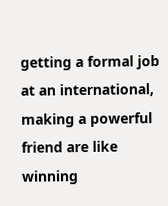getting a formal job at an international, making a powerful friend are like winning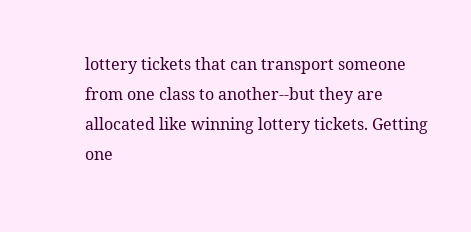lottery tickets that can transport someone from one class to another--but they are allocated like winning lottery tickets. Getting one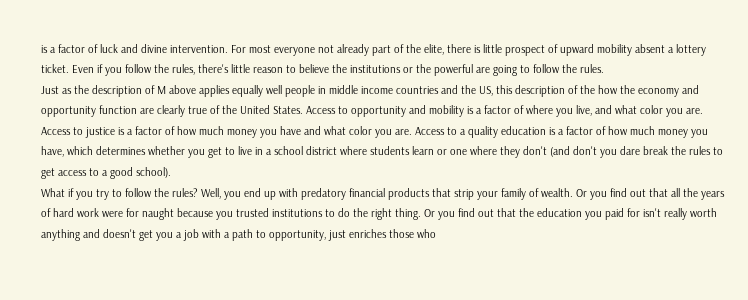is a factor of luck and divine intervention. For most everyone not already part of the elite, there is little prospect of upward mobility absent a lottery ticket. Even if you follow the rules, there's little reason to believe the institutions or the powerful are going to follow the rules.
Just as the description of M above applies equally well people in middle income countries and the US, this description of the how the economy and opportunity function are clearly true of the United States. Access to opportunity and mobility is a factor of where you live, and what color you are. Access to justice is a factor of how much money you have and what color you are. Access to a quality education is a factor of how much money you have, which determines whether you get to live in a school district where students learn or one where they don't (and don't you dare break the rules to get access to a good school).
What if you try to follow the rules? Well, you end up with predatory financial products that strip your family of wealth. Or you find out that all the years of hard work were for naught because you trusted institutions to do the right thing. Or you find out that the education you paid for isn't really worth anything and doesn't get you a job with a path to opportunity, just enriches those who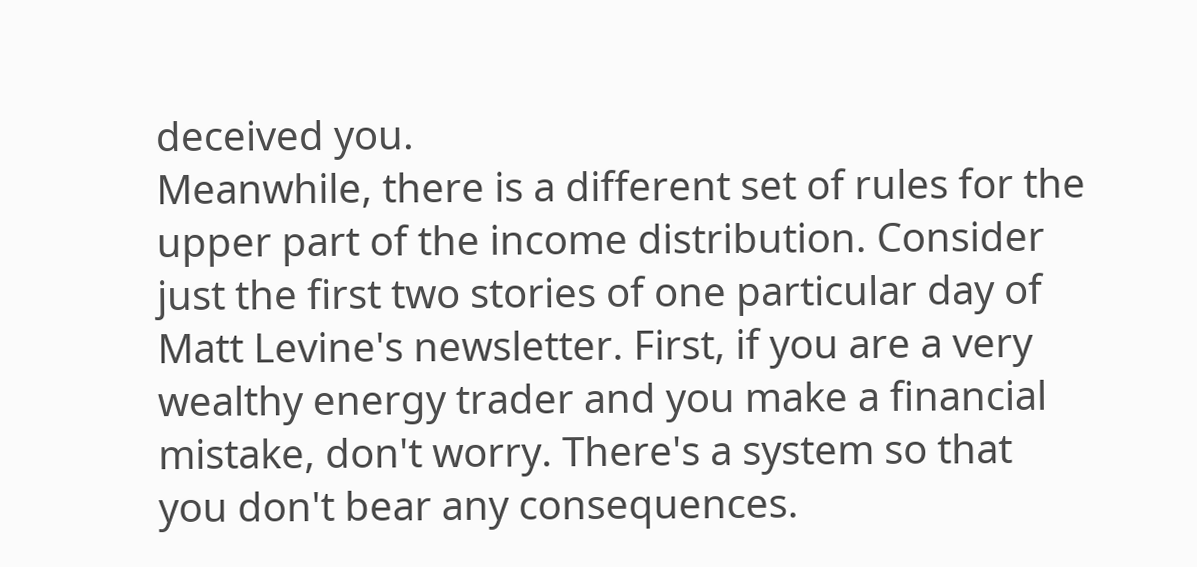deceived you.
Meanwhile, there is a different set of rules for the upper part of the income distribution. Consider just the first two stories of one particular day of Matt Levine's newsletter. First, if you are a very wealthy energy trader and you make a financial mistake, don't worry. There's a system so that you don't bear any consequences.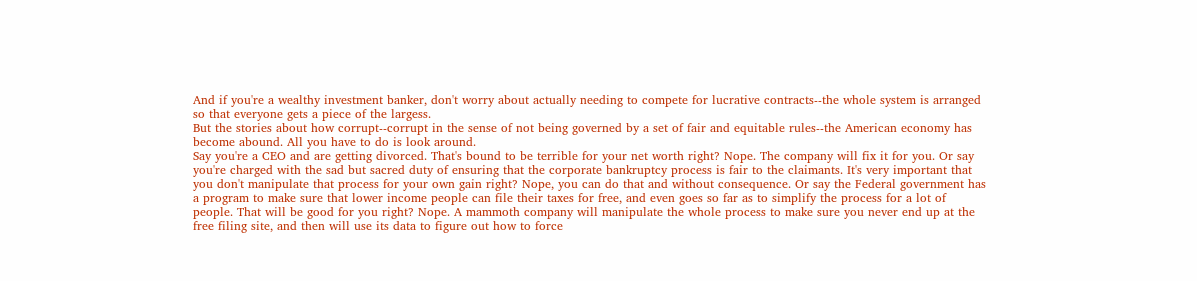And if you're a wealthy investment banker, don't worry about actually needing to compete for lucrative contracts--the whole system is arranged so that everyone gets a piece of the largess.
But the stories about how corrupt--corrupt in the sense of not being governed by a set of fair and equitable rules--the American economy has become abound. All you have to do is look around.
Say you're a CEO and are getting divorced. That's bound to be terrible for your net worth right? Nope. The company will fix it for you. Or say you're charged with the sad but sacred duty of ensuring that the corporate bankruptcy process is fair to the claimants. It's very important that you don't manipulate that process for your own gain right? Nope, you can do that and without consequence. Or say the Federal government has a program to make sure that lower income people can file their taxes for free, and even goes so far as to simplify the process for a lot of people. That will be good for you right? Nope. A mammoth company will manipulate the whole process to make sure you never end up at the free filing site, and then will use its data to figure out how to force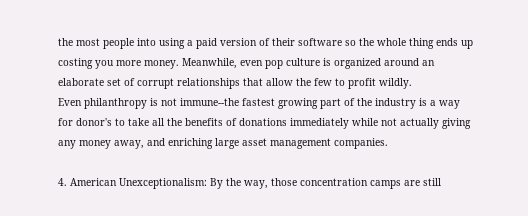the most people into using a paid version of their software so the whole thing ends up costing you more money. Meanwhile, even pop culture is organized around an elaborate set of corrupt relationships that allow the few to profit wildly.
Even philanthropy is not immune--the fastest growing part of the industry is a way for donor's to take all the benefits of donations immediately while not actually giving any money away, and enriching large asset management companies.

4. American Unexceptionalism: By the way, those concentration camps are still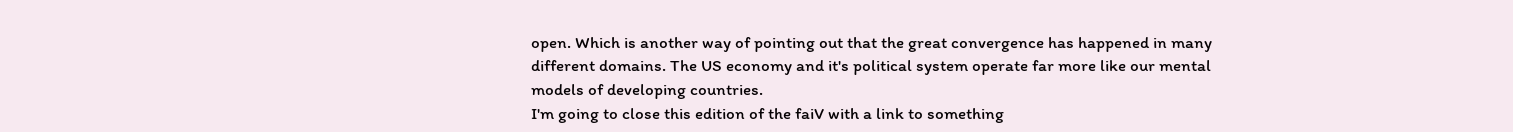open. Which is another way of pointing out that the great convergence has happened in many different domains. The US economy and it's political system operate far more like our mental models of developing countries.
I'm going to close this edition of the faiV with a link to something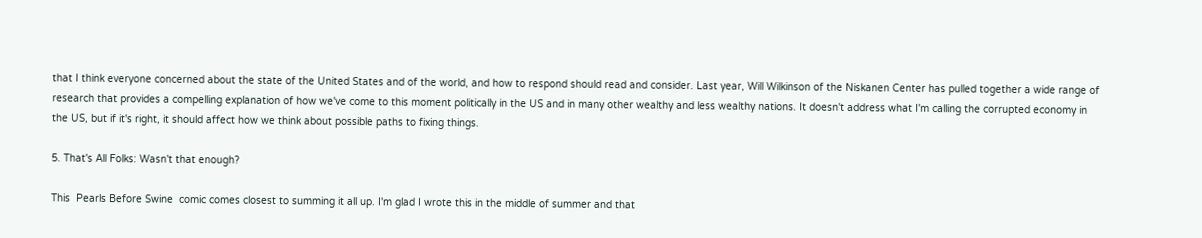that I think everyone concerned about the state of the United States and of the world, and how to respond should read and consider. Last year, Will Wilkinson of the Niskanen Center has pulled together a wide range of research that provides a compelling explanation of how we've come to this moment politically in the US and in many other wealthy and less wealthy nations. It doesn't address what I'm calling the corrupted economy in the US, but if it's right, it should affect how we think about possible paths to fixing things.

5. That's All Folks: Wasn't that enough?

This  Pearls Before Swine  comic comes closest to summing it all up. I'm glad I wrote this in the middle of summer and that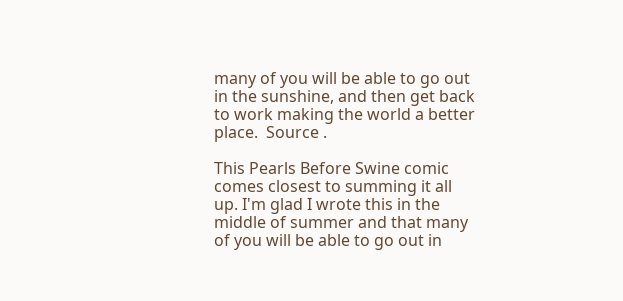many of you will be able to go out in the sunshine, and then get back to work making the world a better place.  Source .

This Pearls Before Swine comic comes closest to summing it all up. I'm glad I wrote this in the middle of summer and that many of you will be able to go out in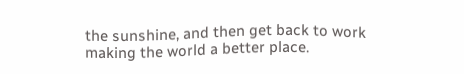the sunshine, and then get back to work making the world a better place.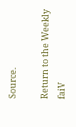Source.

Return to the Weekly faiV